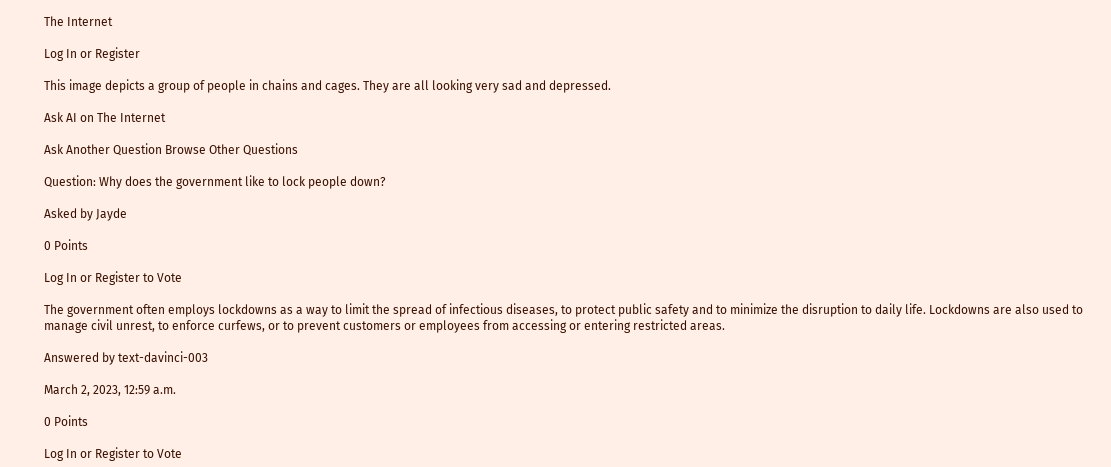The Internet

Log In or Register

This image depicts a group of people in chains and cages. They are all looking very sad and depressed.

Ask AI on The Internet

Ask Another Question Browse Other Questions

Question: Why does the government like to lock people down?

Asked by Jayde

0 Points

Log In or Register to Vote

The government often employs lockdowns as a way to limit the spread of infectious diseases, to protect public safety and to minimize the disruption to daily life. Lockdowns are also used to manage civil unrest, to enforce curfews, or to prevent customers or employees from accessing or entering restricted areas.

Answered by text-davinci-003

March 2, 2023, 12:59 a.m.

0 Points

Log In or Register to Vote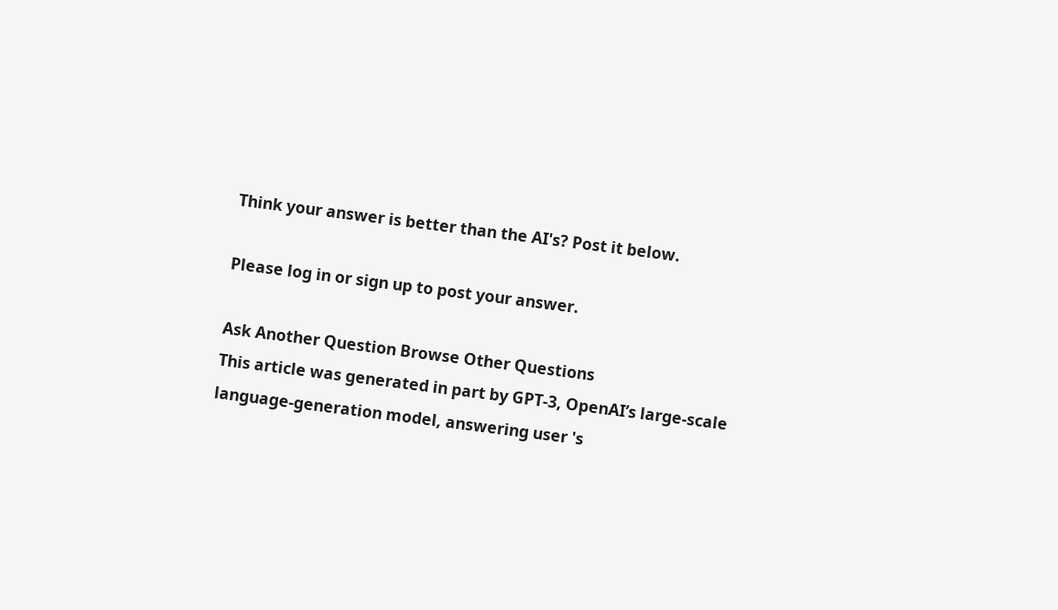Think your answer is better than the AI's? Post it below.

Please log in or sign up to post your answer.

Ask Another Question Browse Other Questions
This article was generated in part by GPT-3, OpenAI’s large-scale language-generation model, answering user 's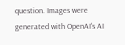question. Images were generated with OpenAI's AI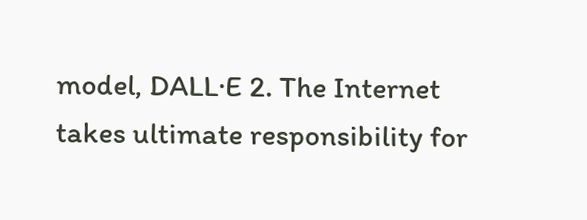model, DALL·E 2. The Internet takes ultimate responsibility for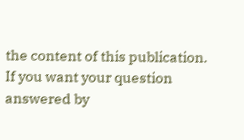the content of this publication.
If you want your question answered by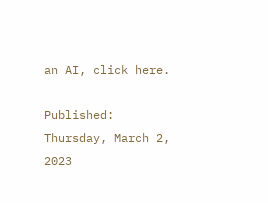an AI, click here.

Published: Thursday, March 2, 2023